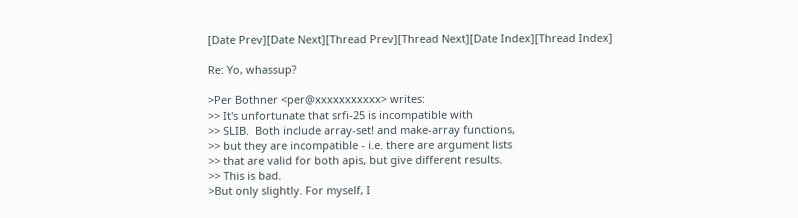[Date Prev][Date Next][Thread Prev][Thread Next][Date Index][Thread Index]

Re: Yo, whassup?

>Per Bothner <per@xxxxxxxxxxx> writes:
>> It's unfortunate that srfi-25 is incompatible with
>> SLIB.  Both include array-set! and make-array functions,
>> but they are incompatible - i.e. there are argument lists
>> that are valid for both apis, but give different results.
>> This is bad.
>But only slightly. For myself, I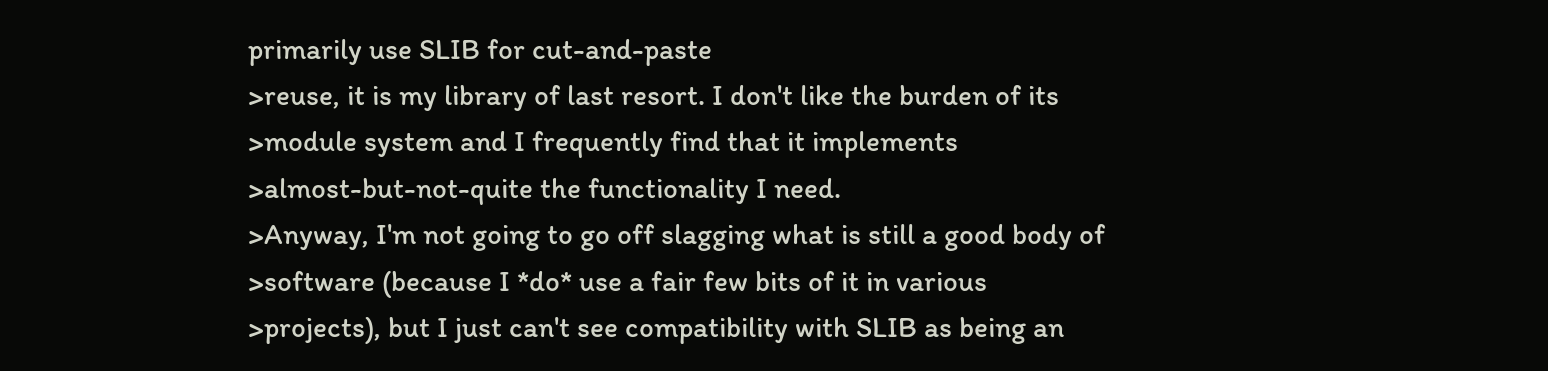primarily use SLIB for cut-and-paste
>reuse, it is my library of last resort. I don't like the burden of its
>module system and I frequently find that it implements
>almost-but-not-quite the functionality I need.
>Anyway, I'm not going to go off slagging what is still a good body of
>software (because I *do* use a fair few bits of it in various
>projects), but I just can't see compatibility with SLIB as being an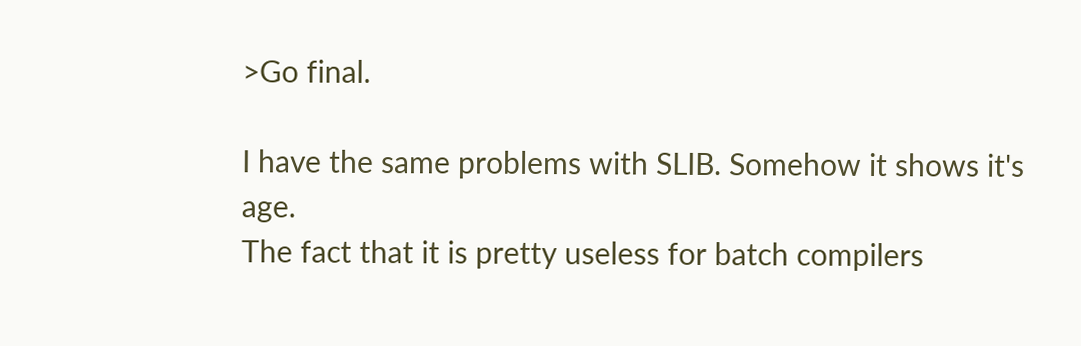>Go final.

I have the same problems with SLIB. Somehow it shows it's age.
The fact that it is pretty useless for batch compilers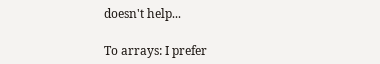doesn't help...

To arrays: I prefer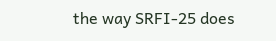the way SRFI-25 does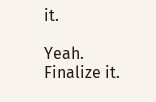it.

Yeah. Finalize it.